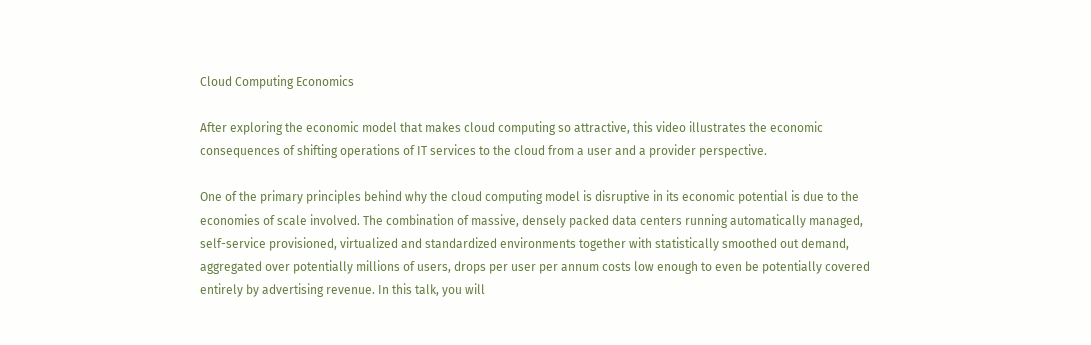Cloud Computing Economics

After exploring the economic model that makes cloud computing so attractive, this video illustrates the economic consequences of shifting operations of IT services to the cloud from a user and a provider perspective.

One of the primary principles behind why the cloud computing model is disruptive in its economic potential is due to the economies of scale involved. The combination of massive, densely packed data centers running automatically managed, self-service provisioned, virtualized and standardized environments together with statistically smoothed out demand, aggregated over potentially millions of users, drops per user per annum costs low enough to even be potentially covered entirely by advertising revenue. In this talk, you will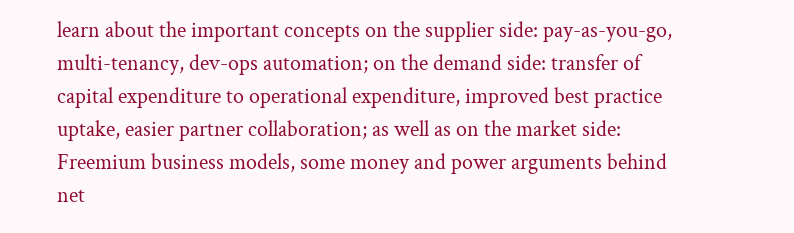learn about the important concepts on the supplier side: pay-as-you-go, multi-tenancy, dev-ops automation; on the demand side: transfer of capital expenditure to operational expenditure, improved best practice uptake, easier partner collaboration; as well as on the market side: Freemium business models, some money and power arguments behind net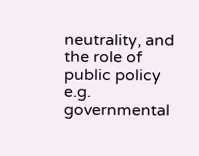neutrality, and the role of public policy e.g. governmental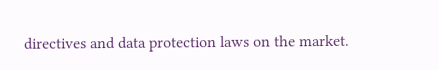directives and data protection laws on the market.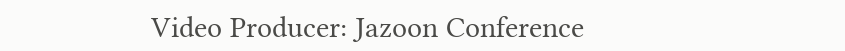Video Producer: Jazoon Conference